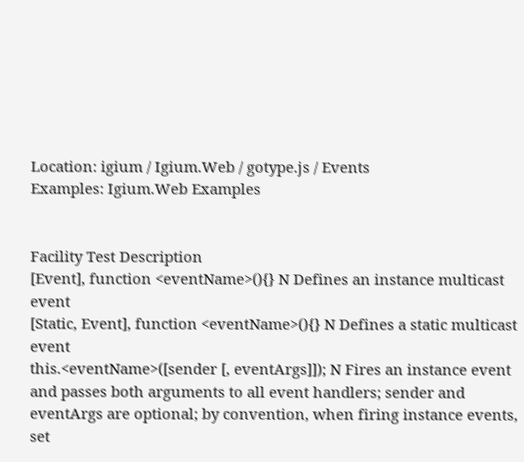Location: igium / Igium.Web / gotype.js / Events
Examples: Igium.Web Examples


Facility Test Description
[Event], function <eventName>(){} N Defines an instance multicast event
[Static, Event], function <eventName>(){} N Defines a static multicast event
this.<eventName>([sender [, eventArgs]]); N Fires an instance event and passes both arguments to all event handlers; sender and eventArgs are optional; by convention, when firing instance events, set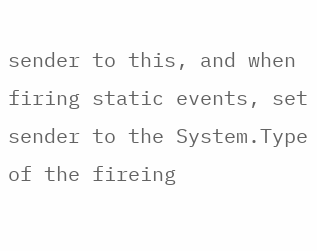sender to this, and when firing static events, set sender to the System.Type of the fireing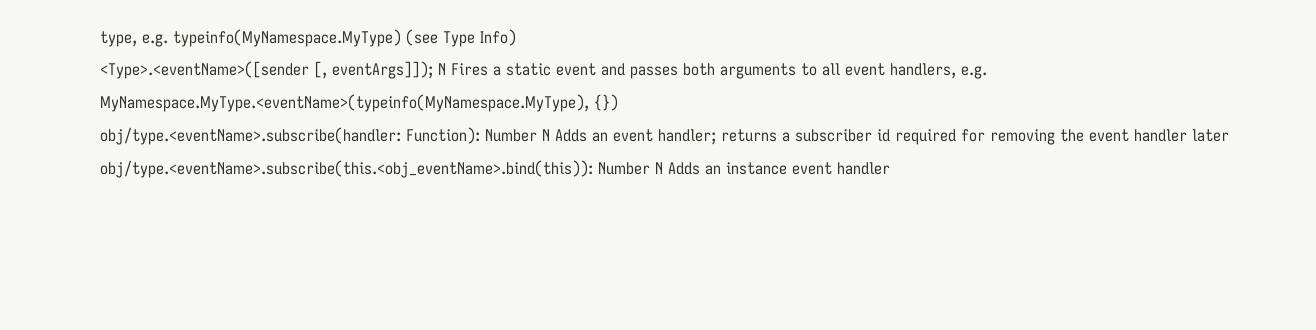type, e.g. typeinfo(MyNamespace.MyType) (see Type Info)
<Type>.<eventName>([sender [, eventArgs]]); N Fires a static event and passes both arguments to all event handlers, e.g. MyNamespace.MyType.<eventName>(typeinfo(MyNamespace.MyType), {})
obj/type.<eventName>.subscribe(handler: Function): Number N Adds an event handler; returns a subscriber id required for removing the event handler later
obj/type.<eventName>.subscribe(this.<obj_eventName>.bind(this)): Number N Adds an instance event handler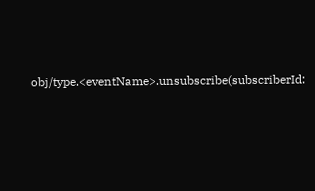obj/type.<eventName>.unsubscribe(subscriberId: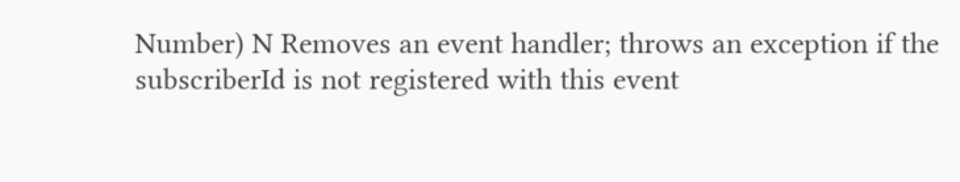Number) N Removes an event handler; throws an exception if the subscriberId is not registered with this event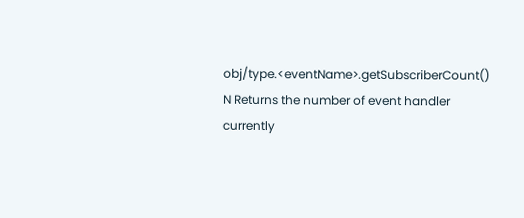obj/type.<eventName>.getSubscriberCount() N Returns the number of event handler currently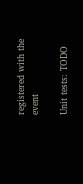registered with the event

Unit tests: TODO